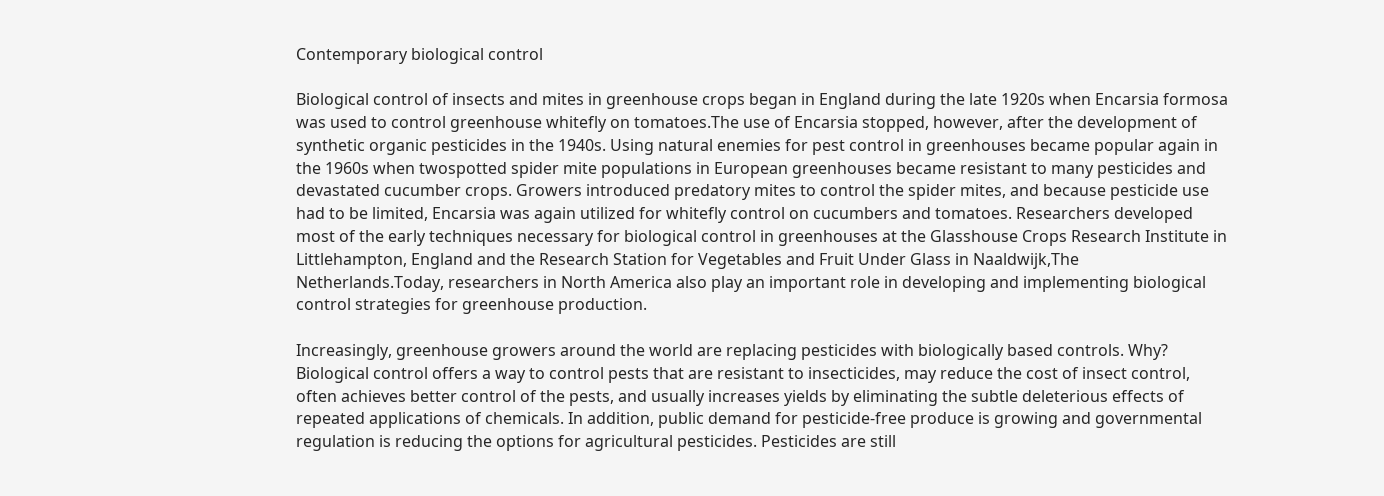Contemporary biological control

Biological control of insects and mites in greenhouse crops began in England during the late 1920s when Encarsia formosa was used to control greenhouse whitefly on tomatoes.The use of Encarsia stopped, however, after the development of synthetic organic pesticides in the 1940s. Using natural enemies for pest control in greenhouses became popular again in the 1960s when twospotted spider mite populations in European greenhouses became resistant to many pesticides and devastated cucumber crops. Growers introduced predatory mites to control the spider mites, and because pesticide use had to be limited, Encarsia was again utilized for whitefly control on cucumbers and tomatoes. Researchers developed most of the early techniques necessary for biological control in greenhouses at the Glasshouse Crops Research Institute in Littlehampton, England and the Research Station for Vegetables and Fruit Under Glass in Naaldwijk,The Netherlands.Today, researchers in North America also play an important role in developing and implementing biological control strategies for greenhouse production.

Increasingly, greenhouse growers around the world are replacing pesticides with biologically based controls. Why? Biological control offers a way to control pests that are resistant to insecticides, may reduce the cost of insect control, often achieves better control of the pests, and usually increases yields by eliminating the subtle deleterious effects of repeated applications of chemicals. In addition, public demand for pesticide-free produce is growing and governmental regulation is reducing the options for agricultural pesticides. Pesticides are still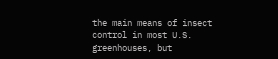the main means of insect control in most U.S. greenhouses, but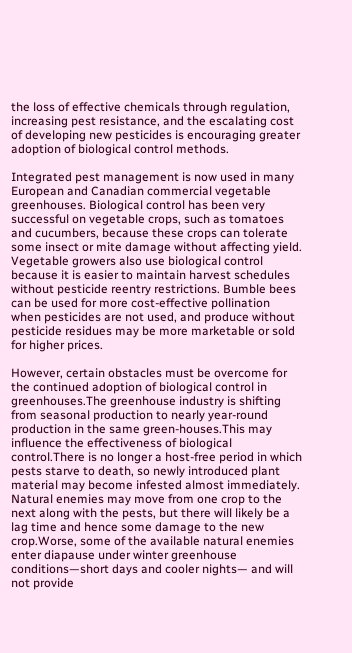the loss of effective chemicals through regulation, increasing pest resistance, and the escalating cost of developing new pesticides is encouraging greater adoption of biological control methods.

Integrated pest management is now used in many European and Canadian commercial vegetable greenhouses. Biological control has been very successful on vegetable crops, such as tomatoes and cucumbers, because these crops can tolerate some insect or mite damage without affecting yield. Vegetable growers also use biological control because it is easier to maintain harvest schedules without pesticide reentry restrictions. Bumble bees can be used for more cost-effective pollination when pesticides are not used, and produce without pesticide residues may be more marketable or sold for higher prices.

However, certain obstacles must be overcome for the continued adoption of biological control in greenhouses.The greenhouse industry is shifting from seasonal production to nearly year-round production in the same green-houses.This may influence the effectiveness of biological control.There is no longer a host-free period in which pests starve to death, so newly introduced plant material may become infested almost immediately. Natural enemies may move from one crop to the next along with the pests, but there will likely be a lag time and hence some damage to the new crop.Worse, some of the available natural enemies enter diapause under winter greenhouse conditions—short days and cooler nights— and will not provide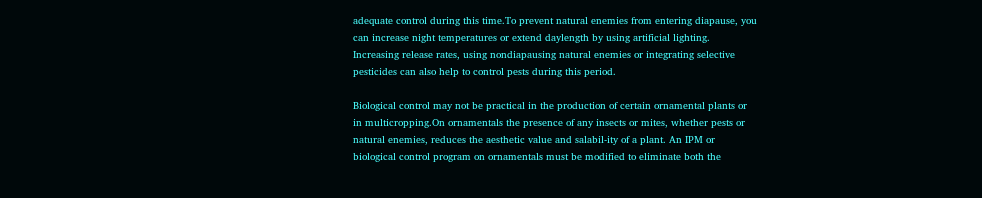adequate control during this time.To prevent natural enemies from entering diapause, you can increase night temperatures or extend daylength by using artificial lighting. Increasing release rates, using nondiapausing natural enemies or integrating selective pesticides can also help to control pests during this period.

Biological control may not be practical in the production of certain ornamental plants or in multicropping.On ornamentals the presence of any insects or mites, whether pests or natural enemies, reduces the aesthetic value and salabil-ity of a plant. An IPM or biological control program on ornamentals must be modified to eliminate both the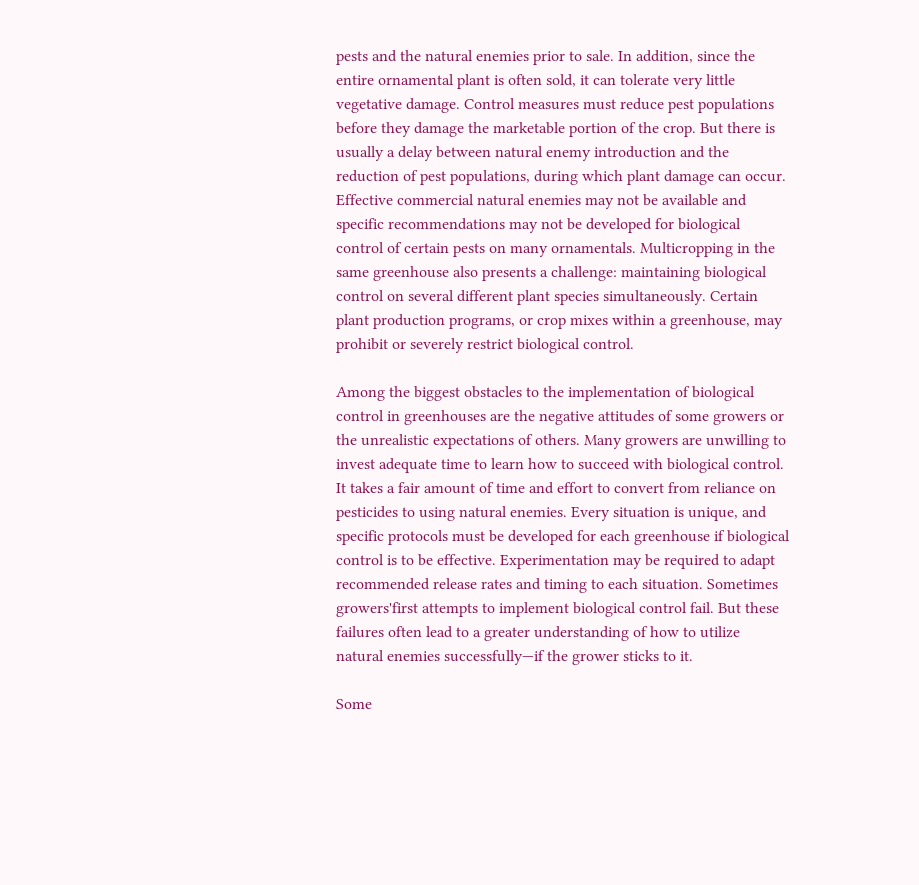pests and the natural enemies prior to sale. In addition, since the entire ornamental plant is often sold, it can tolerate very little vegetative damage. Control measures must reduce pest populations before they damage the marketable portion of the crop. But there is usually a delay between natural enemy introduction and the reduction of pest populations, during which plant damage can occur. Effective commercial natural enemies may not be available and specific recommendations may not be developed for biological control of certain pests on many ornamentals. Multicropping in the same greenhouse also presents a challenge: maintaining biological control on several different plant species simultaneously. Certain plant production programs, or crop mixes within a greenhouse, may prohibit or severely restrict biological control.

Among the biggest obstacles to the implementation of biological control in greenhouses are the negative attitudes of some growers or the unrealistic expectations of others. Many growers are unwilling to invest adequate time to learn how to succeed with biological control. It takes a fair amount of time and effort to convert from reliance on pesticides to using natural enemies. Every situation is unique, and specific protocols must be developed for each greenhouse if biological control is to be effective. Experimentation may be required to adapt recommended release rates and timing to each situation. Sometimes growers'first attempts to implement biological control fail. But these failures often lead to a greater understanding of how to utilize natural enemies successfully—if the grower sticks to it.

Some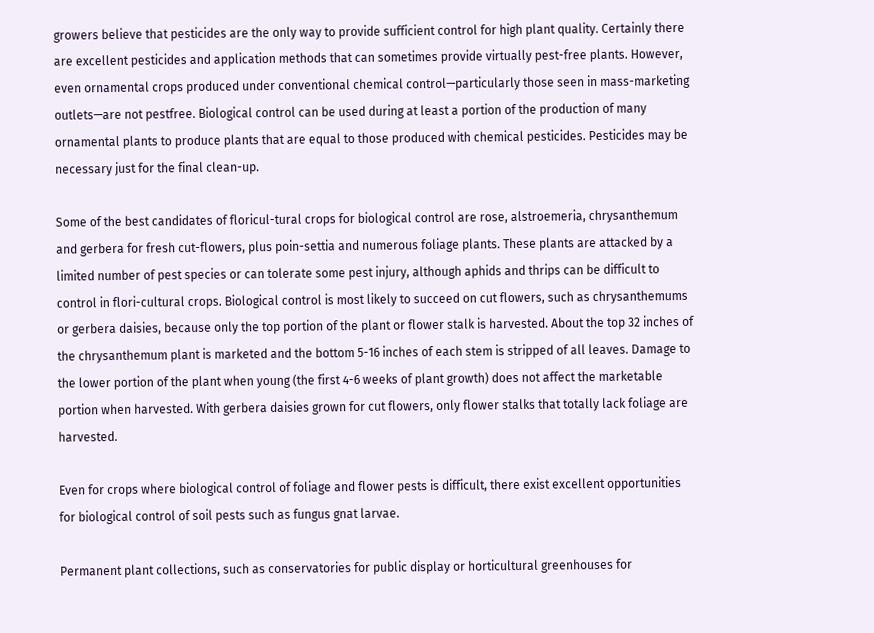growers believe that pesticides are the only way to provide sufficient control for high plant quality. Certainly there are excellent pesticides and application methods that can sometimes provide virtually pest-free plants. However, even ornamental crops produced under conventional chemical control—particularly those seen in mass-marketing outlets—are not pestfree. Biological control can be used during at least a portion of the production of many ornamental plants to produce plants that are equal to those produced with chemical pesticides. Pesticides may be necessary just for the final clean-up.

Some of the best candidates of floricul-tural crops for biological control are rose, alstroemeria, chrysanthemum and gerbera for fresh cut-flowers, plus poin-settia and numerous foliage plants. These plants are attacked by a limited number of pest species or can tolerate some pest injury, although aphids and thrips can be difficult to control in flori-cultural crops. Biological control is most likely to succeed on cut flowers, such as chrysanthemums or gerbera daisies, because only the top portion of the plant or flower stalk is harvested. About the top 32 inches of the chrysanthemum plant is marketed and the bottom 5-16 inches of each stem is stripped of all leaves. Damage to the lower portion of the plant when young (the first 4-6 weeks of plant growth) does not affect the marketable portion when harvested. With gerbera daisies grown for cut flowers, only flower stalks that totally lack foliage are harvested.

Even for crops where biological control of foliage and flower pests is difficult, there exist excellent opportunities for biological control of soil pests such as fungus gnat larvae.

Permanent plant collections, such as conservatories for public display or horticultural greenhouses for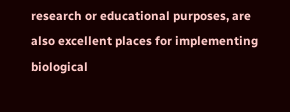research or educational purposes, are also excellent places for implementing biological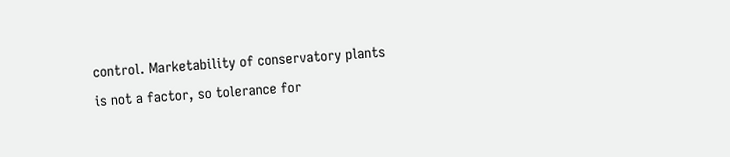control. Marketability of conservatory plants is not a factor, so tolerance for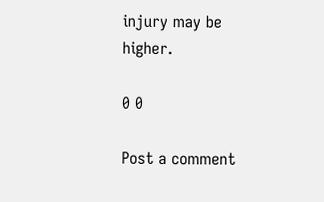injury may be higher.

0 0

Post a comment